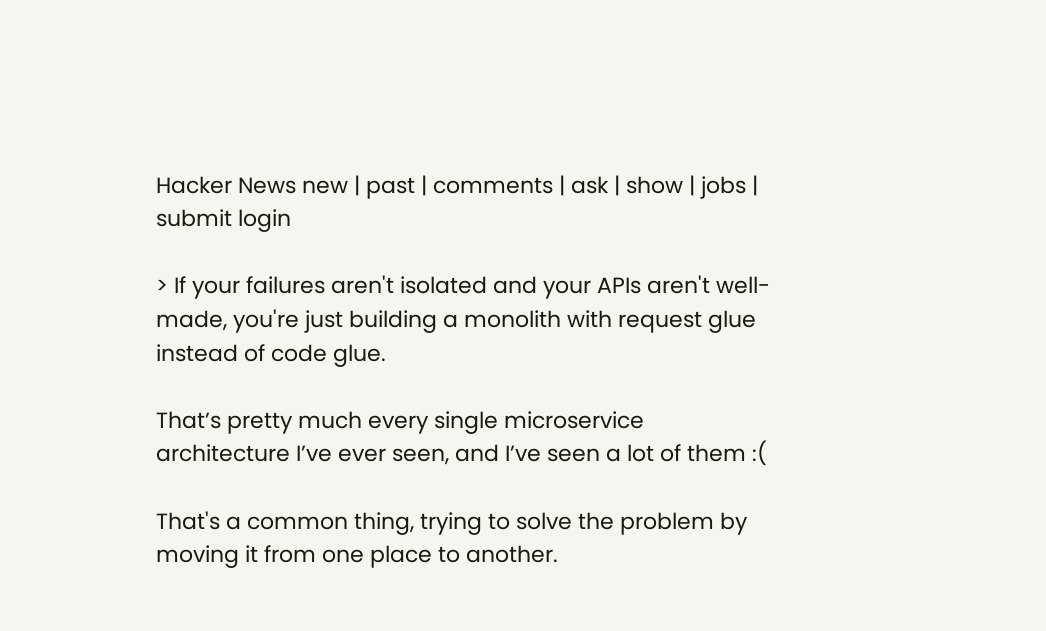Hacker News new | past | comments | ask | show | jobs | submit login

> If your failures aren't isolated and your APIs aren't well-made, you're just building a monolith with request glue instead of code glue.

That’s pretty much every single microservice architecture I’ve ever seen, and I’ve seen a lot of them :(

That's a common thing, trying to solve the problem by moving it from one place to another.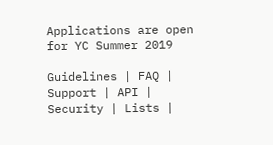Applications are open for YC Summer 2019

Guidelines | FAQ | Support | API | Security | Lists |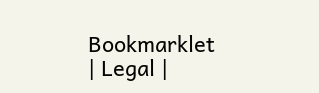Bookmarklet | Legal |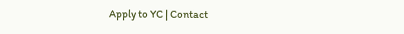Apply to YC | Contact